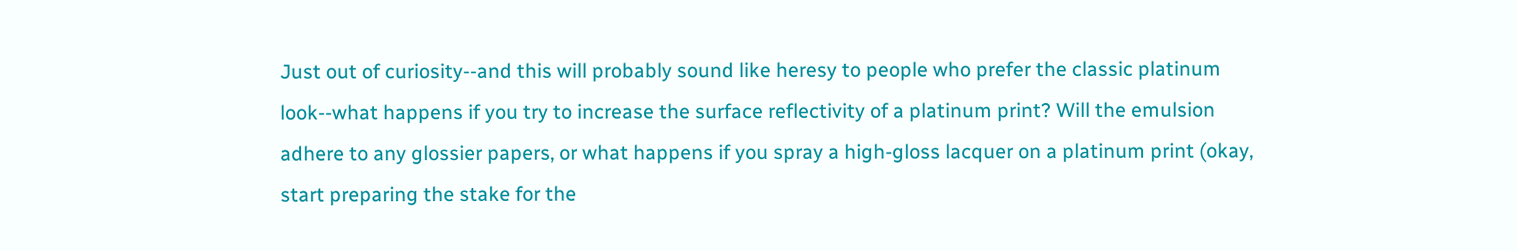Just out of curiosity--and this will probably sound like heresy to people who prefer the classic platinum look--what happens if you try to increase the surface reflectivity of a platinum print? Will the emulsion adhere to any glossier papers, or what happens if you spray a high-gloss lacquer on a platinum print (okay, start preparing the stake for the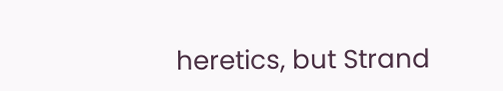heretics, but Strand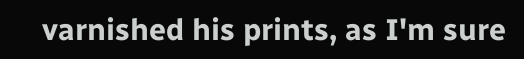varnished his prints, as I'm sure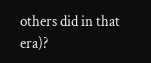others did in that era)?